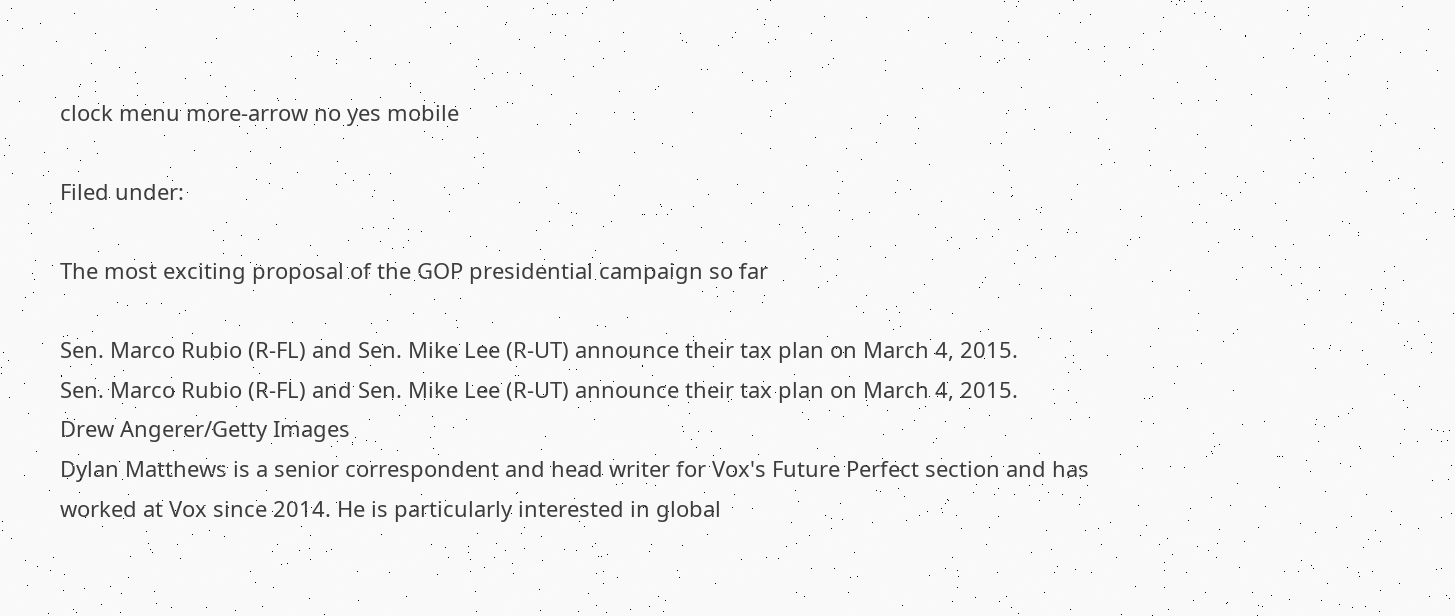clock menu more-arrow no yes mobile

Filed under:

The most exciting proposal of the GOP presidential campaign so far

Sen. Marco Rubio (R-FL) and Sen. Mike Lee (R-UT) announce their tax plan on March 4, 2015.
Sen. Marco Rubio (R-FL) and Sen. Mike Lee (R-UT) announce their tax plan on March 4, 2015.
Drew Angerer/Getty Images
Dylan Matthews is a senior correspondent and head writer for Vox's Future Perfect section and has worked at Vox since 2014. He is particularly interested in global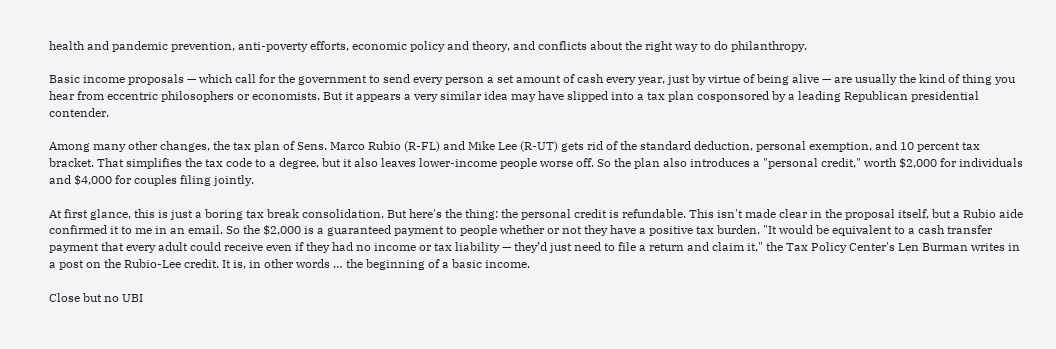health and pandemic prevention, anti-poverty efforts, economic policy and theory, and conflicts about the right way to do philanthropy.

Basic income proposals — which call for the government to send every person a set amount of cash every year, just by virtue of being alive — are usually the kind of thing you hear from eccentric philosophers or economists. But it appears a very similar idea may have slipped into a tax plan cosponsored by a leading Republican presidential contender.

Among many other changes, the tax plan of Sens. Marco Rubio (R-FL) and Mike Lee (R-UT) gets rid of the standard deduction, personal exemption, and 10 percent tax bracket. That simplifies the tax code to a degree, but it also leaves lower-income people worse off. So the plan also introduces a "personal credit," worth $2,000 for individuals and $4,000 for couples filing jointly.

At first glance, this is just a boring tax break consolidation. But here's the thing: the personal credit is refundable. This isn't made clear in the proposal itself, but a Rubio aide confirmed it to me in an email. So the $2,000 is a guaranteed payment to people whether or not they have a positive tax burden. "It would be equivalent to a cash transfer payment that every adult could receive even if they had no income or tax liability — they’d just need to file a return and claim it," the Tax Policy Center's Len Burman writes in a post on the Rubio-Lee credit. It is, in other words … the beginning of a basic income.

Close but no UBI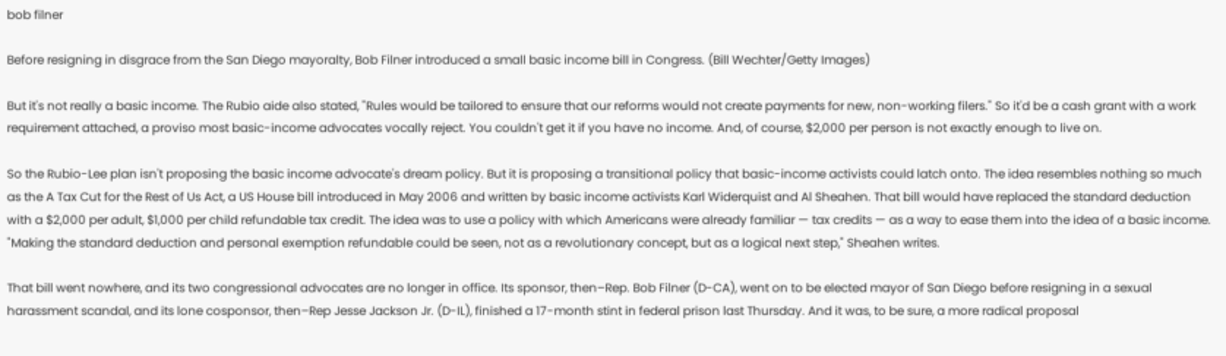bob filner

Before resigning in disgrace from the San Diego mayoralty, Bob Filner introduced a small basic income bill in Congress. (Bill Wechter/Getty Images)

But it's not really a basic income. The Rubio aide also stated, "Rules would be tailored to ensure that our reforms would not create payments for new, non-working filers." So it'd be a cash grant with a work requirement attached, a proviso most basic-income advocates vocally reject. You couldn't get it if you have no income. And, of course, $2,000 per person is not exactly enough to live on.

So the Rubio-Lee plan isn't proposing the basic income advocate's dream policy. But it is proposing a transitional policy that basic-income activists could latch onto. The idea resembles nothing so much as the A Tax Cut for the Rest of Us Act, a US House bill introduced in May 2006 and written by basic income activists Karl Widerquist and Al Sheahen. That bill would have replaced the standard deduction with a $2,000 per adult, $1,000 per child refundable tax credit. The idea was to use a policy with which Americans were already familiar — tax credits — as a way to ease them into the idea of a basic income. "Making the standard deduction and personal exemption refundable could be seen, not as a revolutionary concept, but as a logical next step," Sheahen writes.

That bill went nowhere, and its two congressional advocates are no longer in office. Its sponsor, then–Rep. Bob Filner (D-CA), went on to be elected mayor of San Diego before resigning in a sexual harassment scandal, and its lone cosponsor, then–Rep Jesse Jackson Jr. (D-IL), finished a 17-month stint in federal prison last Thursday. And it was, to be sure, a more radical proposal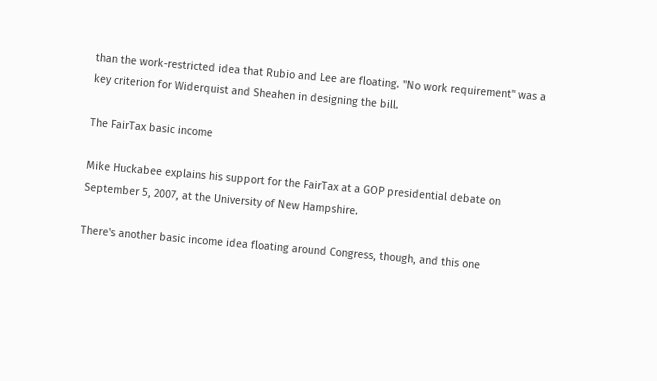than the work-restricted idea that Rubio and Lee are floating. "No work requirement" was a key criterion for Widerquist and Sheahen in designing the bill.

The FairTax basic income

Mike Huckabee explains his support for the FairTax at a GOP presidential debate on September 5, 2007, at the University of New Hampshire.

There's another basic income idea floating around Congress, though, and this one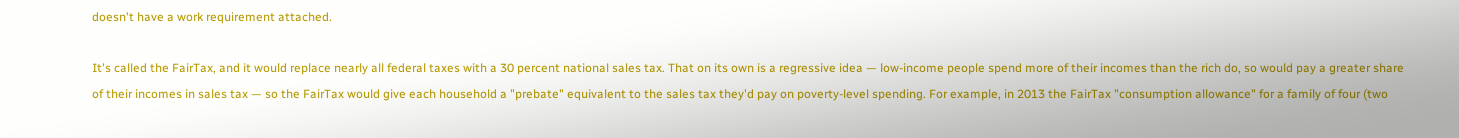doesn't have a work requirement attached.

It's called the FairTax, and it would replace nearly all federal taxes with a 30 percent national sales tax. That on its own is a regressive idea — low-income people spend more of their incomes than the rich do, so would pay a greater share of their incomes in sales tax — so the FairTax would give each household a "prebate" equivalent to the sales tax they'd pay on poverty-level spending. For example, in 2013 the FairTax "consumption allowance" for a family of four (two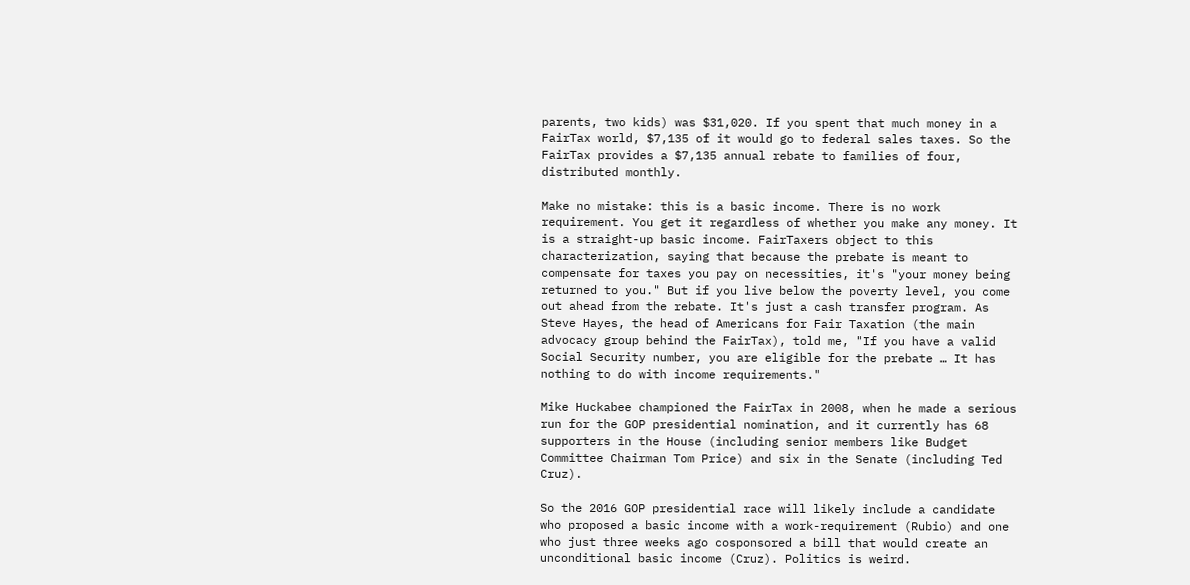parents, two kids) was $31,020. If you spent that much money in a FairTax world, $7,135 of it would go to federal sales taxes. So the FairTax provides a $7,135 annual rebate to families of four, distributed monthly.

Make no mistake: this is a basic income. There is no work requirement. You get it regardless of whether you make any money. It is a straight-up basic income. FairTaxers object to this characterization, saying that because the prebate is meant to compensate for taxes you pay on necessities, it's "your money being returned to you." But if you live below the poverty level, you come out ahead from the rebate. It's just a cash transfer program. As Steve Hayes, the head of Americans for Fair Taxation (the main advocacy group behind the FairTax), told me, "If you have a valid Social Security number, you are eligible for the prebate … It has nothing to do with income requirements."

Mike Huckabee championed the FairTax in 2008, when he made a serious run for the GOP presidential nomination, and it currently has 68 supporters in the House (including senior members like Budget Committee Chairman Tom Price) and six in the Senate (including Ted Cruz).

So the 2016 GOP presidential race will likely include a candidate who proposed a basic income with a work-requirement (Rubio) and one who just three weeks ago cosponsored a bill that would create an unconditional basic income (Cruz). Politics is weird.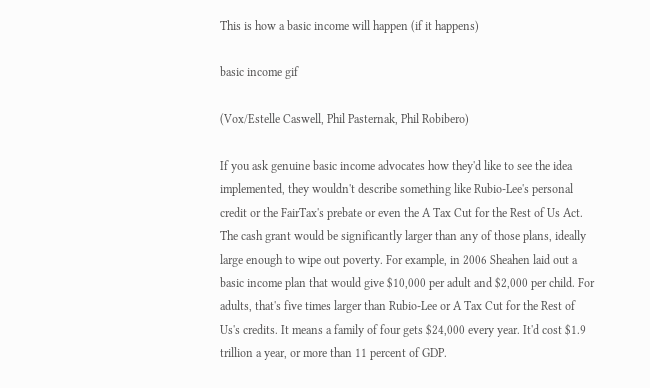This is how a basic income will happen (if it happens)

basic income gif

(Vox/Estelle Caswell, Phil Pasternak, Phil Robibero)

If you ask genuine basic income advocates how they'd like to see the idea implemented, they wouldn't describe something like Rubio-Lee's personal credit or the FairTax's prebate or even the A Tax Cut for the Rest of Us Act. The cash grant would be significantly larger than any of those plans, ideally large enough to wipe out poverty. For example, in 2006 Sheahen laid out a basic income plan that would give $10,000 per adult and $2,000 per child. For adults, that's five times larger than Rubio-Lee or A Tax Cut for the Rest of Us's credits. It means a family of four gets $24,000 every year. It'd cost $1.9 trillion a year, or more than 11 percent of GDP.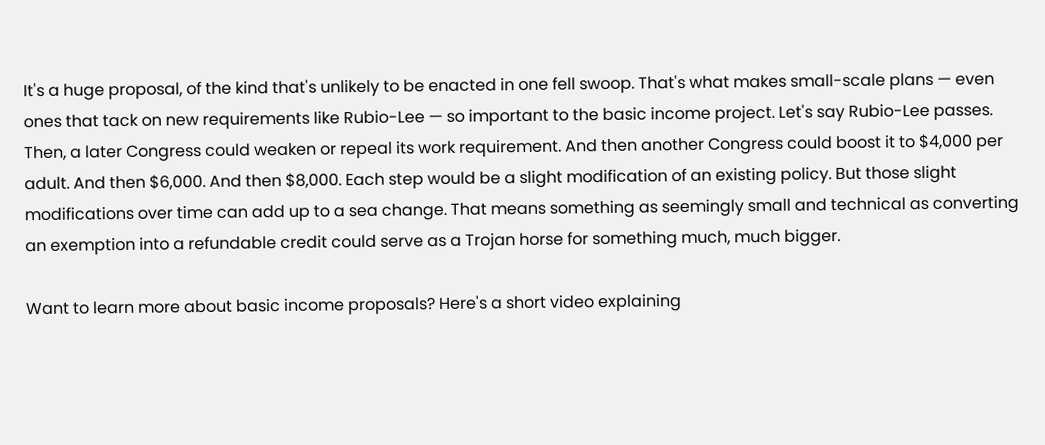It's a huge proposal, of the kind that's unlikely to be enacted in one fell swoop. That's what makes small-scale plans — even ones that tack on new requirements like Rubio-Lee — so important to the basic income project. Let's say Rubio-Lee passes. Then, a later Congress could weaken or repeal its work requirement. And then another Congress could boost it to $4,000 per adult. And then $6,000. And then $8,000. Each step would be a slight modification of an existing policy. But those slight modifications over time can add up to a sea change. That means something as seemingly small and technical as converting an exemption into a refundable credit could serve as a Trojan horse for something much, much bigger.

Want to learn more about basic income proposals? Here's a short video explaining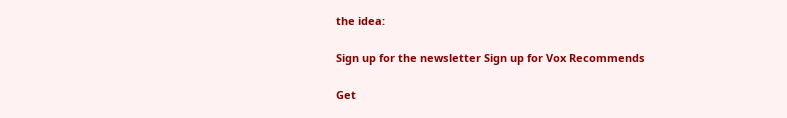the idea:

Sign up for the newsletter Sign up for Vox Recommends

Get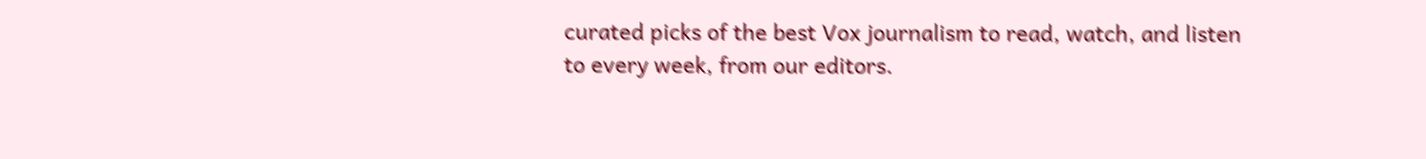curated picks of the best Vox journalism to read, watch, and listen to every week, from our editors.